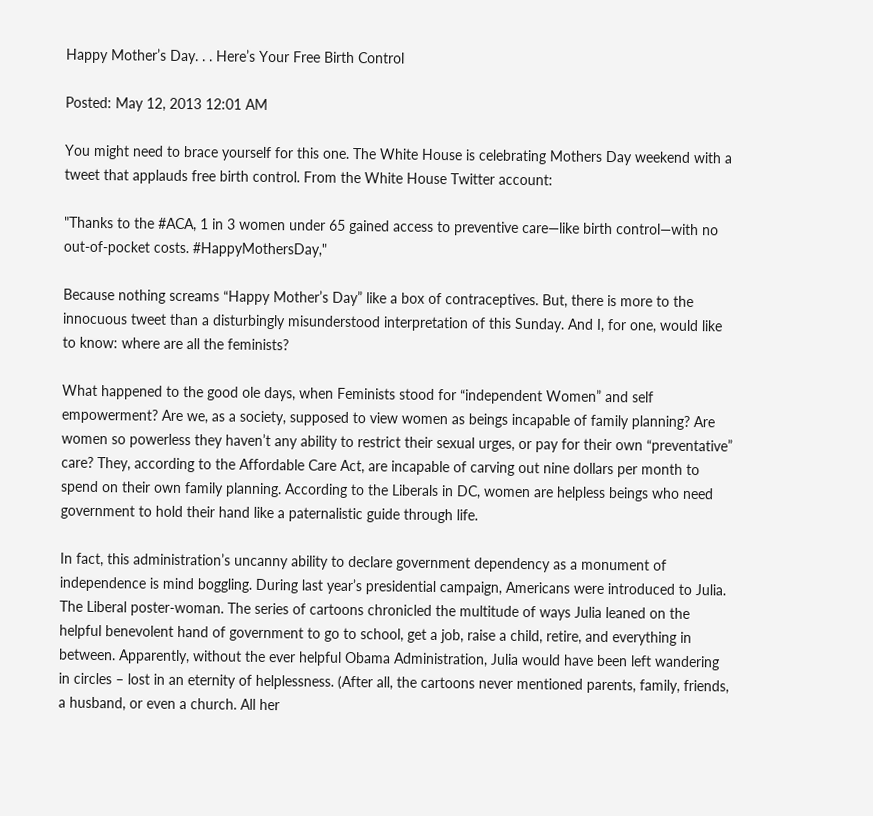Happy Mother’s Day. . . Here’s Your Free Birth Control

Posted: May 12, 2013 12:01 AM

You might need to brace yourself for this one. The White House is celebrating Mothers Day weekend with a tweet that applauds free birth control. From the White House Twitter account:

"Thanks to the #ACA, 1 in 3 women under 65 gained access to preventive care—like birth control—with no out-of-pocket costs. #HappyMothersDay,"

Because nothing screams “Happy Mother’s Day” like a box of contraceptives. But, there is more to the innocuous tweet than a disturbingly misunderstood interpretation of this Sunday. And I, for one, would like to know: where are all the feminists?

What happened to the good ole days, when Feminists stood for “independent Women” and self empowerment? Are we, as a society, supposed to view women as beings incapable of family planning? Are women so powerless they haven’t any ability to restrict their sexual urges, or pay for their own “preventative” care? They, according to the Affordable Care Act, are incapable of carving out nine dollars per month to spend on their own family planning. According to the Liberals in DC, women are helpless beings who need government to hold their hand like a paternalistic guide through life.

In fact, this administration’s uncanny ability to declare government dependency as a monument of independence is mind boggling. During last year’s presidential campaign, Americans were introduced to Julia. The Liberal poster-woman. The series of cartoons chronicled the multitude of ways Julia leaned on the helpful benevolent hand of government to go to school, get a job, raise a child, retire, and everything in between. Apparently, without the ever helpful Obama Administration, Julia would have been left wandering in circles – lost in an eternity of helplessness. (After all, the cartoons never mentioned parents, family, friends, a husband, or even a church. All her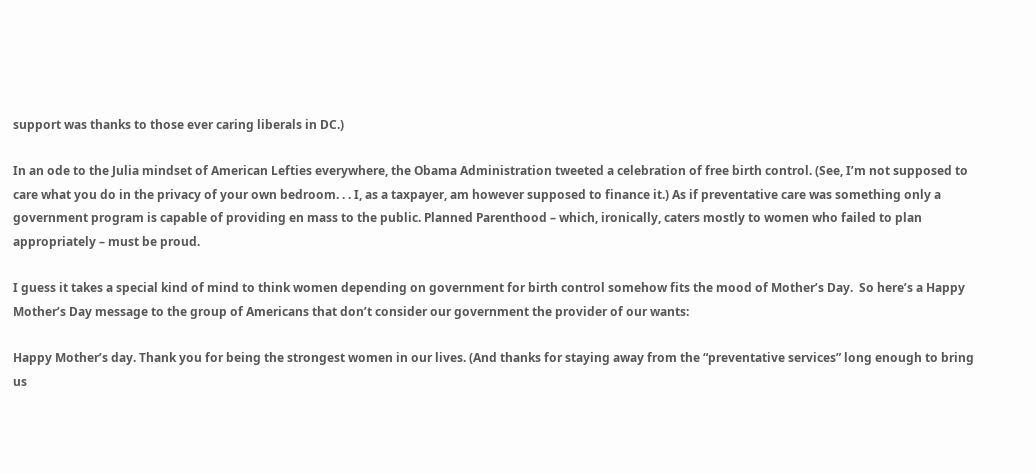support was thanks to those ever caring liberals in DC.)

In an ode to the Julia mindset of American Lefties everywhere, the Obama Administration tweeted a celebration of free birth control. (See, I’m not supposed to care what you do in the privacy of your own bedroom. . . I, as a taxpayer, am however supposed to finance it.) As if preventative care was something only a government program is capable of providing en mass to the public. Planned Parenthood – which, ironically, caters mostly to women who failed to plan appropriately – must be proud.

I guess it takes a special kind of mind to think women depending on government for birth control somehow fits the mood of Mother’s Day.  So here’s a Happy Mother’s Day message to the group of Americans that don’t consider our government the provider of our wants:

Happy Mother’s day. Thank you for being the strongest women in our lives. (And thanks for staying away from the “preventative services” long enough to bring us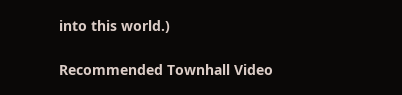into this world.)

Recommended Townhall Video